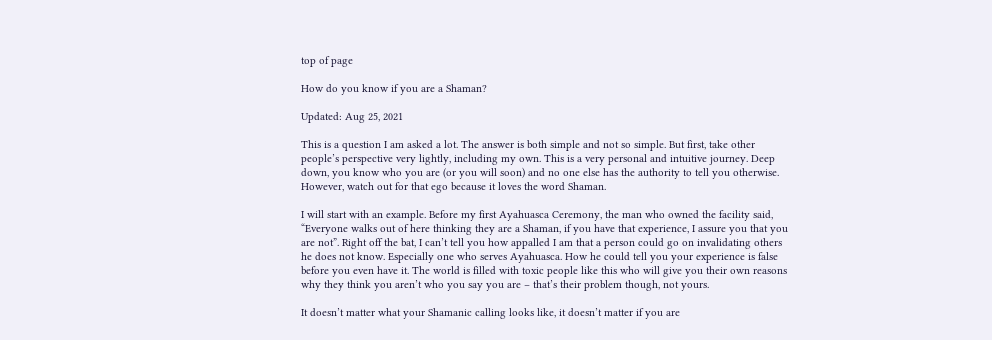top of page

How do you know if you are a Shaman?

Updated: Aug 25, 2021

This is a question I am asked a lot. The answer is both simple and not so simple. But first, take other people’s perspective very lightly, including my own. This is a very personal and intuitive journey. Deep down, you know who you are (or you will soon) and no one else has the authority to tell you otherwise. However, watch out for that ego because it loves the word Shaman.

I will start with an example. Before my first Ayahuasca Ceremony, the man who owned the facility said, “Everyone walks out of here thinking they are a Shaman, if you have that experience, I assure you that you are not”. Right off the bat, I can’t tell you how appalled I am that a person could go on invalidating others he does not know. Especially one who serves Ayahuasca. How he could tell you your experience is false before you even have it. The world is filled with toxic people like this who will give you their own reasons why they think you aren’t who you say you are – that’s their problem though, not yours.

It doesn’t matter what your Shamanic calling looks like, it doesn’t matter if you are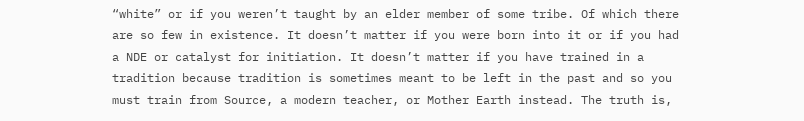“white” or if you weren’t taught by an elder member of some tribe. Of which there are so few in existence. It doesn’t matter if you were born into it or if you had a NDE or catalyst for initiation. It doesn’t matter if you have trained in a tradition because tradition is sometimes meant to be left in the past and so you must train from Source, a modern teacher, or Mother Earth instead. The truth is,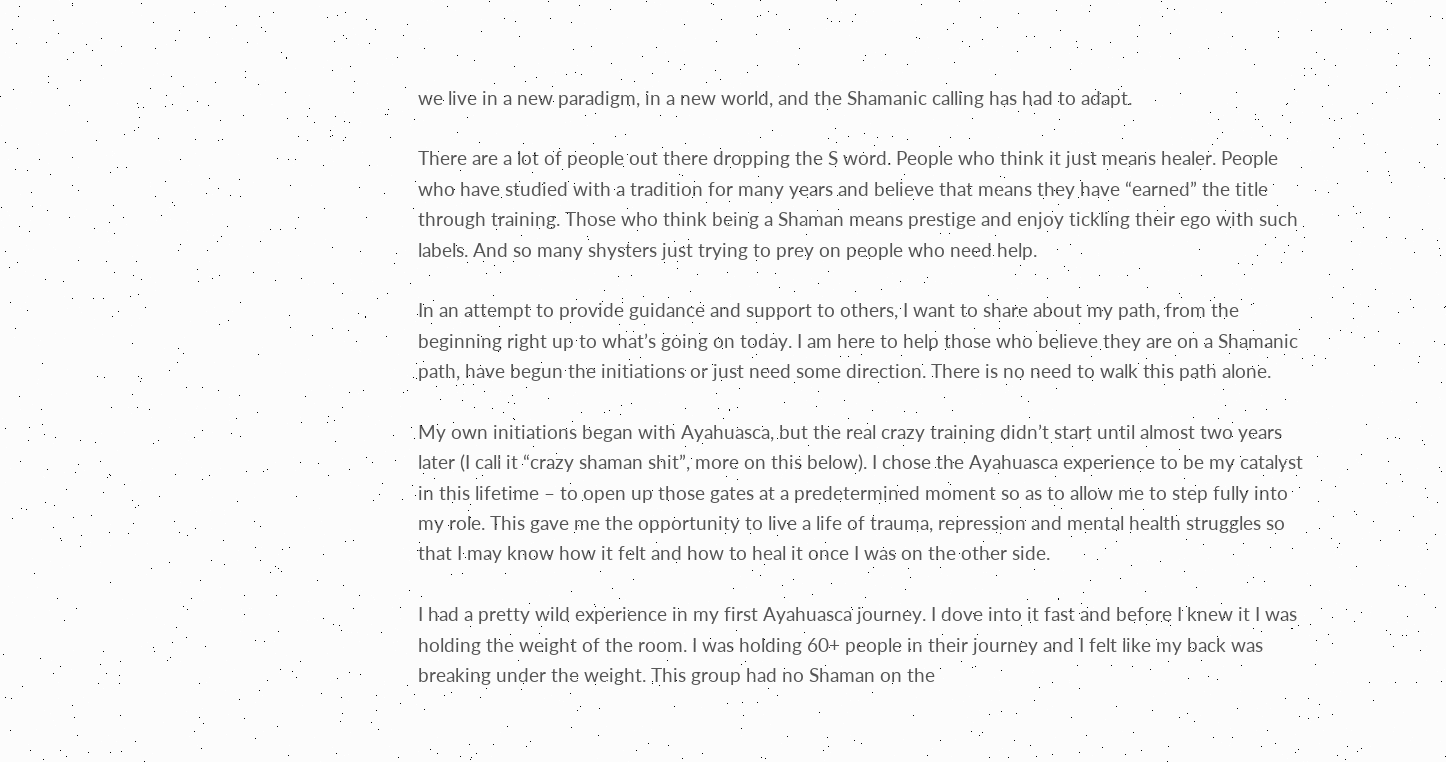we live in a new paradigm, in a new world, and the Shamanic calling has had to adapt.

There are a lot of people out there dropping the S word. People who think it just means healer. People who have studied with a tradition for many years and believe that means they have “earned” the title through training. Those who think being a Shaman means prestige and enjoy tickling their ego with such labels. And so many shysters just trying to prey on people who need help.

In an attempt to provide guidance and support to others, I want to share about my path, from the beginning right up to what’s going on today. I am here to help those who believe they are on a Shamanic path, have begun the initiations or just need some direction. There is no need to walk this path alone.

My own initiations began with Ayahuasca, but the real crazy training didn’t start until almost two years later (I call it “crazy shaman shit”, more on this below). I chose the Ayahuasca experience to be my catalyst in this lifetime – to open up those gates at a predetermined moment so as to allow me to step fully into my role. This gave me the opportunity to live a life of trauma, repression and mental health struggles so that I may know how it felt and how to heal it once I was on the other side.

I had a pretty wild experience in my first Ayahuasca journey. I dove into it fast and before I knew it I was holding the weight of the room. I was holding 60+ people in their journey and I felt like my back was breaking under the weight. This group had no Shaman on the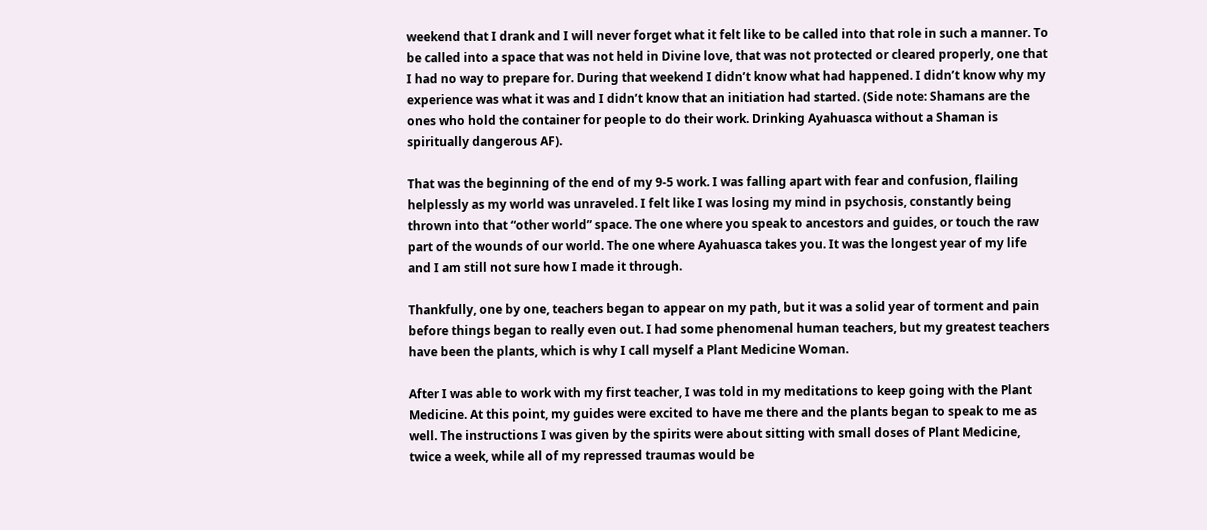weekend that I drank and I will never forget what it felt like to be called into that role in such a manner. To be called into a space that was not held in Divine love, that was not protected or cleared properly, one that I had no way to prepare for. During that weekend I didn’t know what had happened. I didn’t know why my experience was what it was and I didn’t know that an initiation had started. (Side note: Shamans are the ones who hold the container for people to do their work. Drinking Ayahuasca without a Shaman is spiritually dangerous AF).

That was the beginning of the end of my 9-5 work. I was falling apart with fear and confusion, flailing helplessly as my world was unraveled. I felt like I was losing my mind in psychosis, constantly being thrown into that “other world” space. The one where you speak to ancestors and guides, or touch the raw part of the wounds of our world. The one where Ayahuasca takes you. It was the longest year of my life and I am still not sure how I made it through.

Thankfully, one by one, teachers began to appear on my path, but it was a solid year of torment and pain before things began to really even out. I had some phenomenal human teachers, but my greatest teachers have been the plants, which is why I call myself a Plant Medicine Woman.

After I was able to work with my first teacher, I was told in my meditations to keep going with the Plant Medicine. At this point, my guides were excited to have me there and the plants began to speak to me as well. The instructions I was given by the spirits were about sitting with small doses of Plant Medicine, twice a week, while all of my repressed traumas would be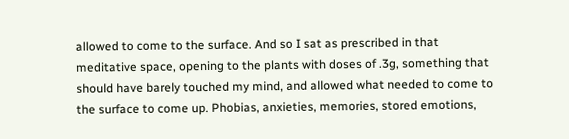allowed to come to the surface. And so I sat as prescribed in that meditative space, opening to the plants with doses of .3g, something that should have barely touched my mind, and allowed what needed to come to the surface to come up. Phobias, anxieties, memories, stored emotions,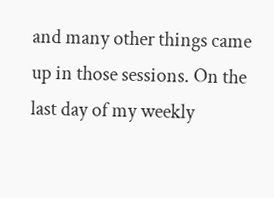and many other things came up in those sessions. On the last day of my weekly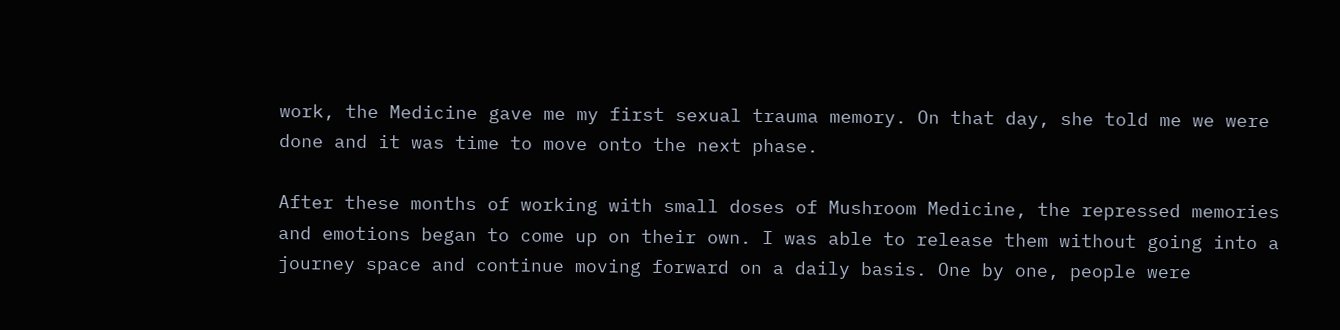work, the Medicine gave me my first sexual trauma memory. On that day, she told me we were done and it was time to move onto the next phase.

After these months of working with small doses of Mushroom Medicine, the repressed memories and emotions began to come up on their own. I was able to release them without going into a journey space and continue moving forward on a daily basis. One by one, people were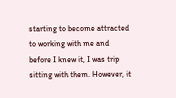starting to become attracted to working with me and before I knew it, I was trip sitting with them. However, it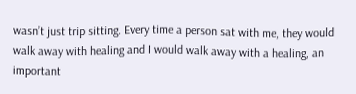wasn’t just trip sitting. Every time a person sat with me, they would walk away with healing and I would walk away with a healing, an important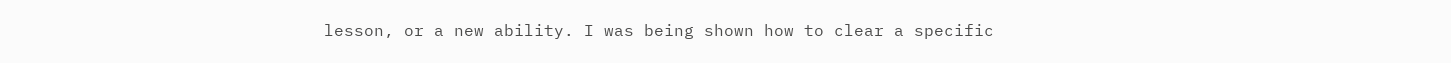lesson, or a new ability. I was being shown how to clear a specific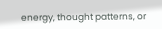energy, thought patterns, or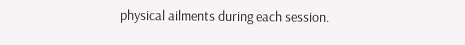physical ailments during each session.